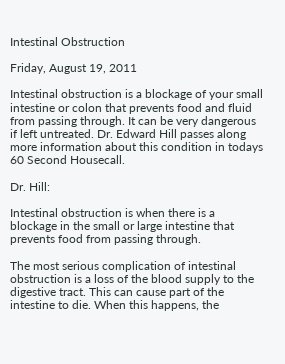Intestinal Obstruction

Friday, August 19, 2011

Intestinal obstruction is a blockage of your small intestine or colon that prevents food and fluid from passing through. It can be very dangerous if left untreated. Dr. Edward Hill passes along more information about this condition in todays 60 Second Housecall.

Dr. Hill:

Intestinal obstruction is when there is a blockage in the small or large intestine that prevents food from passing through.

The most serious complication of intestinal obstruction is a loss of the blood supply to the digestive tract. This can cause part of the intestine to die. When this happens, the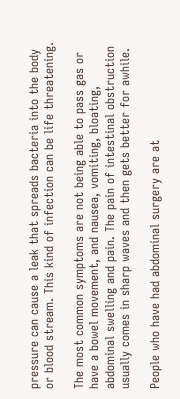pressure can cause a leak that spreads bacteria into the body or blood stream. This kind of infection can be life threatening.

The most common symptoms are not being able to pass gas or have a bowel movement, and nausea, vomiting, bloating, abdominal swelling and pain. The pain of intestinal obstruction usually comes in sharp waves and then gets better for awhile.

People who have had abdominal surgery are at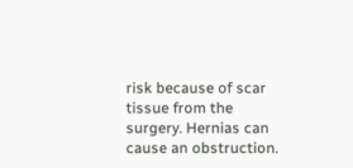risk because of scar tissue from the surgery. Hernias can cause an obstruction.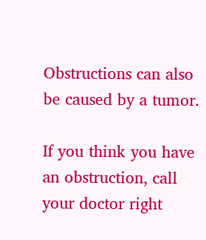Obstructions can also be caused by a tumor.

If you think you have an obstruction, call your doctor right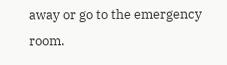away or go to the emergency room.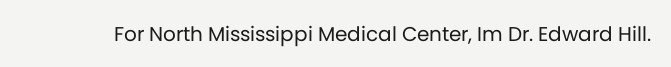For North Mississippi Medical Center, Im Dr. Edward Hill.